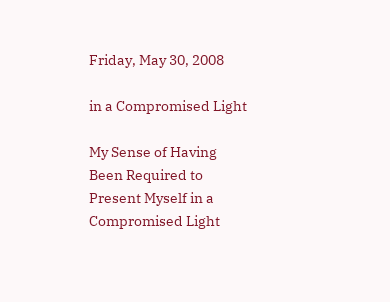Friday, May 30, 2008

in a Compromised Light

My Sense of Having
Been Required to
Present Myself in a
Compromised Light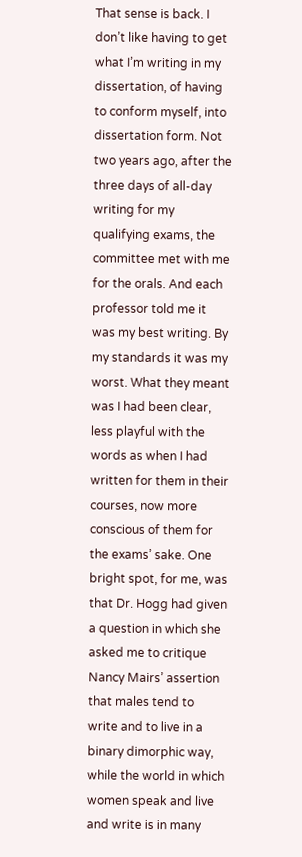That sense is back. I don’t like having to get what I’m writing in my dissertation, of having to conform myself, into dissertation form. Not two years ago, after the three days of all-day writing for my qualifying exams, the committee met with me for the orals. And each professor told me it was my best writing. By my standards it was my worst. What they meant was I had been clear, less playful with the words as when I had written for them in their courses, now more conscious of them for the exams’ sake. One bright spot, for me, was that Dr. Hogg had given a question in which she asked me to critique Nancy Mairs’ assertion that males tend to write and to live in a binary dimorphic way, while the world in which women speak and live and write is in many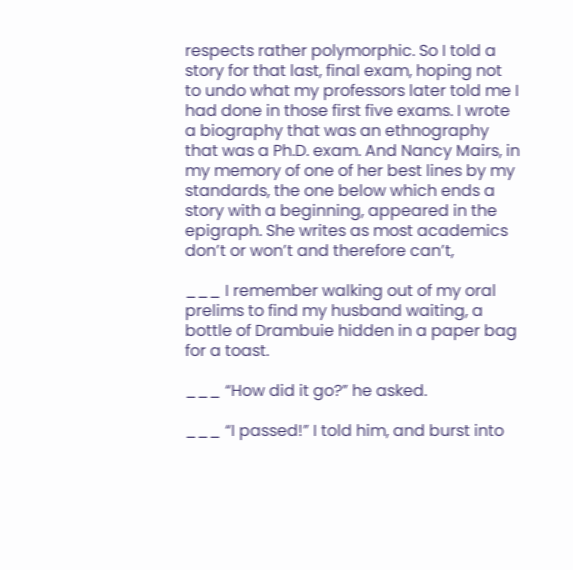respects rather polymorphic. So I told a story for that last, final exam, hoping not to undo what my professors later told me I had done in those first five exams. I wrote a biography that was an ethnography that was a Ph.D. exam. And Nancy Mairs, in my memory of one of her best lines by my standards, the one below which ends a story with a beginning, appeared in the epigraph. She writes as most academics don’t or won’t and therefore can’t,

___ I remember walking out of my oral prelims to find my husband waiting, a bottle of Drambuie hidden in a paper bag for a toast.

___ “How did it go?” he asked.

___ “I passed!” I told him, and burst into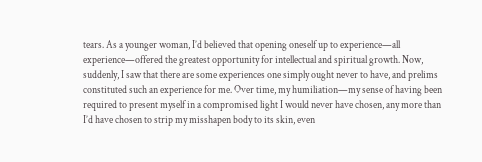tears. As a younger woman, I’d believed that opening oneself up to experience—all experience—offered the greatest opportunity for intellectual and spiritual growth. Now, suddenly, I saw that there are some experiences one simply ought never to have, and prelims constituted such an experience for me. Over time, my humiliation—my sense of having been required to present myself in a compromised light I would never have chosen, any more than I’d have chosen to strip my misshapen body to its skin, even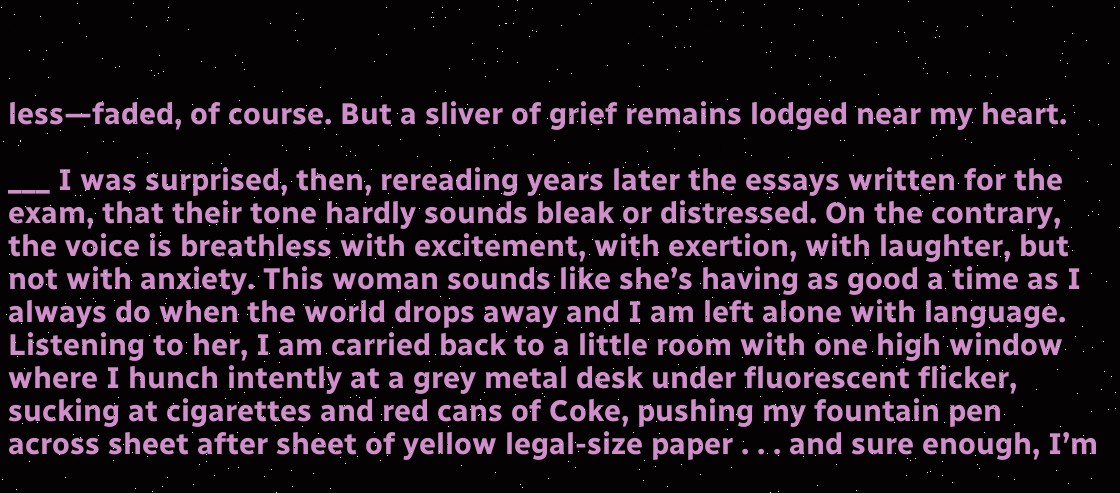less—faded, of course. But a sliver of grief remains lodged near my heart.

___ I was surprised, then, rereading years later the essays written for the exam, that their tone hardly sounds bleak or distressed. On the contrary, the voice is breathless with excitement, with exertion, with laughter, but not with anxiety. This woman sounds like she’s having as good a time as I always do when the world drops away and I am left alone with language. Listening to her, I am carried back to a little room with one high window where I hunch intently at a grey metal desk under fluorescent flicker, sucking at cigarettes and red cans of Coke, pushing my fountain pen across sheet after sheet of yellow legal-size paper . . . and sure enough, I’m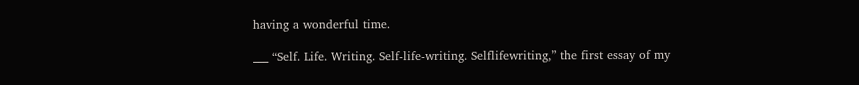having a wonderful time.

___ “Self. Life. Writing. Self-life-writing. Selflifewriting,” the first essay of my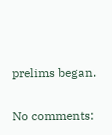prelims began.

No comments: